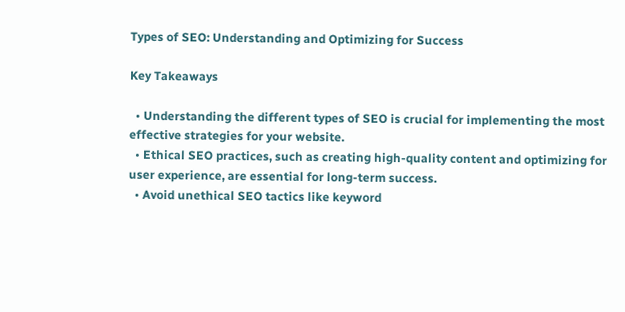Types of SEO: Understanding and Optimizing for Success

Key Takeaways

  • Understanding the different types of SEO is crucial for implementing the most effective strategies for your website.
  • Ethical SEO practices, such as creating high-quality content and optimizing for user experience, are essential for long-term success.
  • Avoid unethical SEO tactics like keyword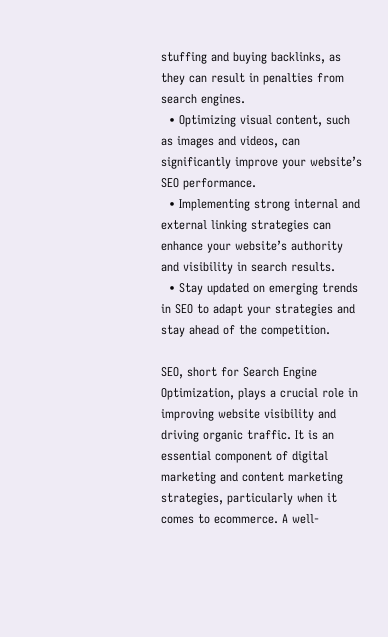stuffing and buying backlinks, as they can result in penalties from search engines.
  • Optimizing visual content, such as images and videos, can significantly improve your website’s SEO performance.
  • Implementing strong internal and external linking strategies can enhance your website’s authority and visibility in search results.
  • Stay updated on emerging trends in SEO to adapt your strategies and stay ahead of the competition.

SEO, short for Search Engine Optimization, plays a crucial role in improving website visibility and driving organic traffic. It is an essential component of digital marketing and content marketing strategies, particularly when it comes to ecommerce. A well-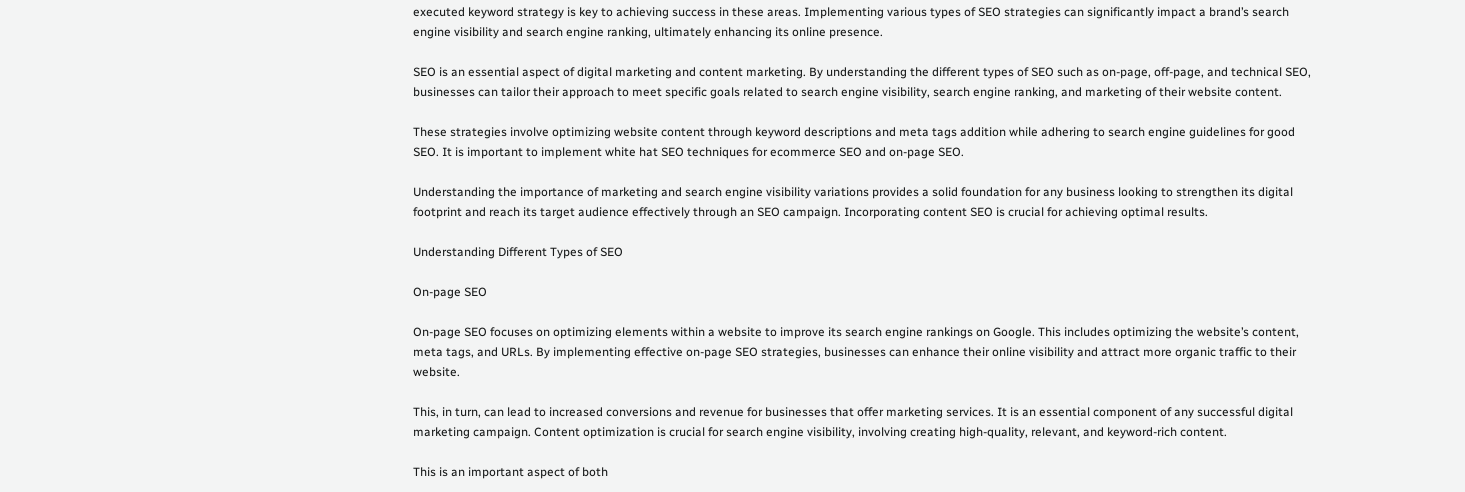executed keyword strategy is key to achieving success in these areas. Implementing various types of SEO strategies can significantly impact a brand’s search engine visibility and search engine ranking, ultimately enhancing its online presence.

SEO is an essential aspect of digital marketing and content marketing. By understanding the different types of SEO such as on-page, off-page, and technical SEO, businesses can tailor their approach to meet specific goals related to search engine visibility, search engine ranking, and marketing of their website content.

These strategies involve optimizing website content through keyword descriptions and meta tags addition while adhering to search engine guidelines for good SEO. It is important to implement white hat SEO techniques for ecommerce SEO and on-page SEO.

Understanding the importance of marketing and search engine visibility variations provides a solid foundation for any business looking to strengthen its digital footprint and reach its target audience effectively through an SEO campaign. Incorporating content SEO is crucial for achieving optimal results.

Understanding Different Types of SEO

On-page SEO

On-page SEO focuses on optimizing elements within a website to improve its search engine rankings on Google. This includes optimizing the website’s content, meta tags, and URLs. By implementing effective on-page SEO strategies, businesses can enhance their online visibility and attract more organic traffic to their website.

This, in turn, can lead to increased conversions and revenue for businesses that offer marketing services. It is an essential component of any successful digital marketing campaign. Content optimization is crucial for search engine visibility, involving creating high-quality, relevant, and keyword-rich content.

This is an important aspect of both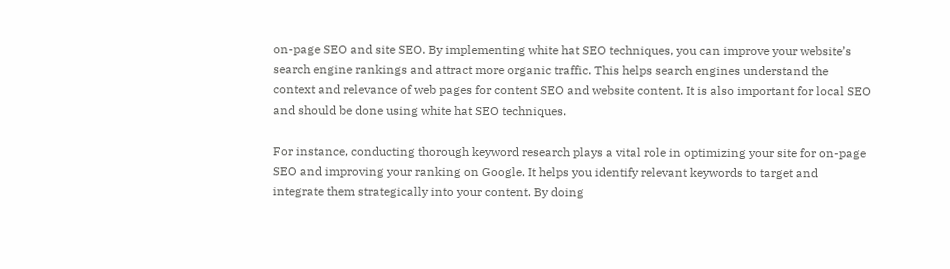on-page SEO and site SEO. By implementing white hat SEO techniques, you can improve your website’s search engine rankings and attract more organic traffic. This helps search engines understand the context and relevance of web pages for content SEO and website content. It is also important for local SEO and should be done using white hat SEO techniques.

For instance, conducting thorough keyword research plays a vital role in optimizing your site for on-page SEO and improving your ranking on Google. It helps you identify relevant keywords to target and integrate them strategically into your content. By doing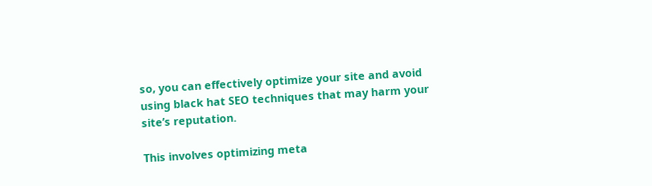so, you can effectively optimize your site and avoid using black hat SEO techniques that may harm your site’s reputation.

This involves optimizing meta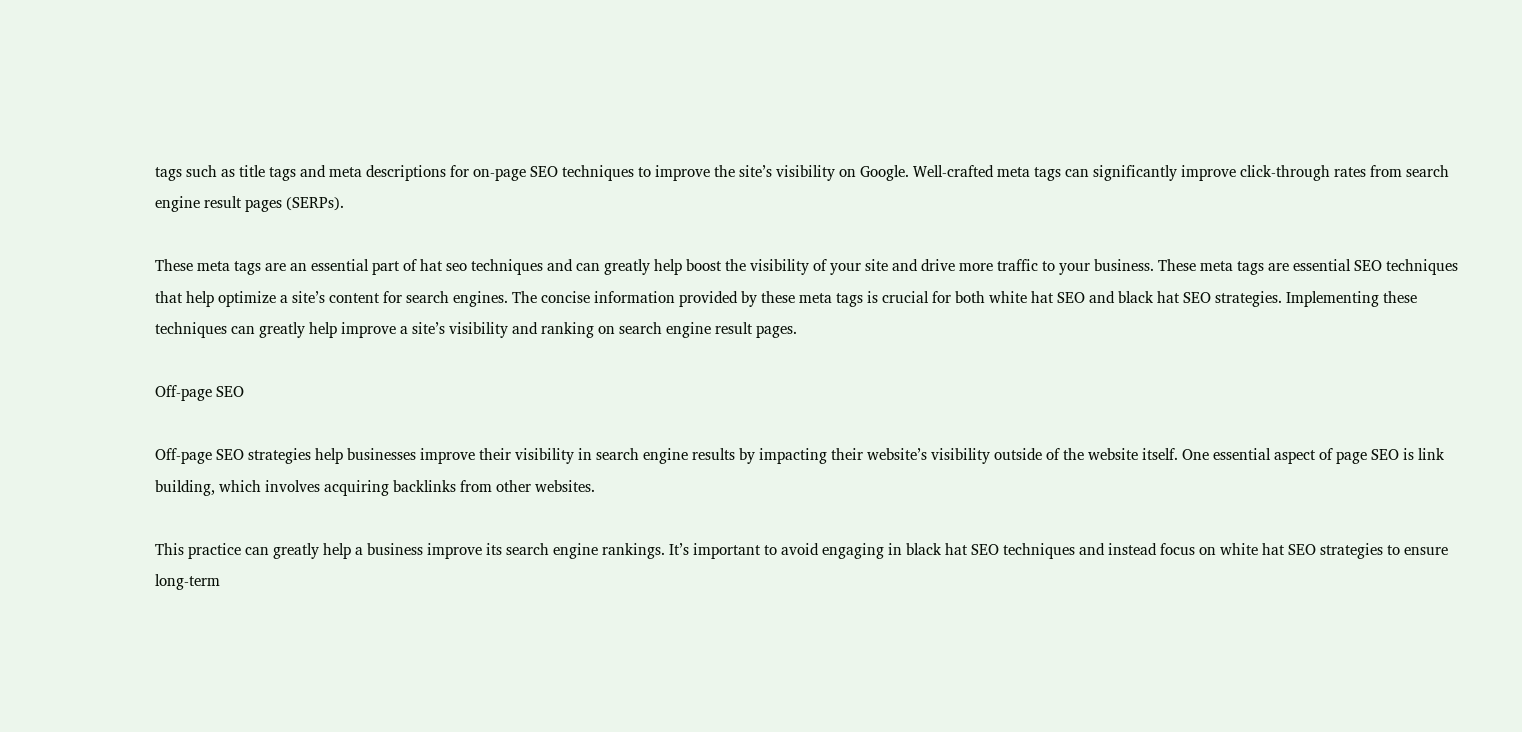tags such as title tags and meta descriptions for on-page SEO techniques to improve the site’s visibility on Google. Well-crafted meta tags can significantly improve click-through rates from search engine result pages (SERPs).

These meta tags are an essential part of hat seo techniques and can greatly help boost the visibility of your site and drive more traffic to your business. These meta tags are essential SEO techniques that help optimize a site’s content for search engines. The concise information provided by these meta tags is crucial for both white hat SEO and black hat SEO strategies. Implementing these techniques can greatly help improve a site’s visibility and ranking on search engine result pages.

Off-page SEO

Off-page SEO strategies help businesses improve their visibility in search engine results by impacting their website’s visibility outside of the website itself. One essential aspect of page SEO is link building, which involves acquiring backlinks from other websites.

This practice can greatly help a business improve its search engine rankings. It’s important to avoid engaging in black hat SEO techniques and instead focus on white hat SEO strategies to ensure long-term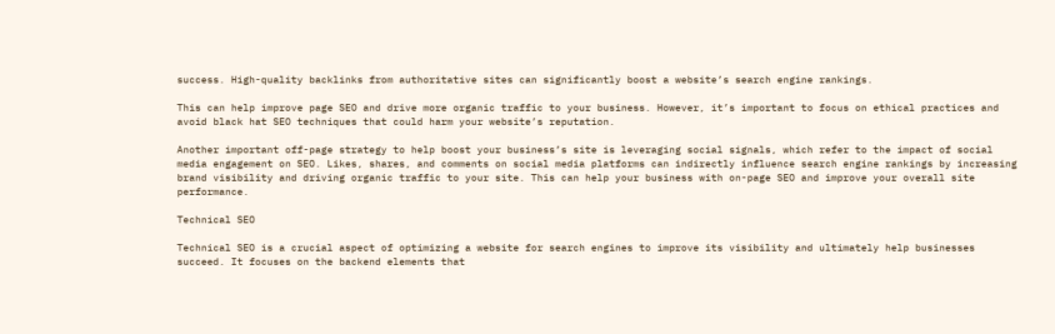success. High-quality backlinks from authoritative sites can significantly boost a website’s search engine rankings.

This can help improve page SEO and drive more organic traffic to your business. However, it’s important to focus on ethical practices and avoid black hat SEO techniques that could harm your website’s reputation.

Another important off-page strategy to help boost your business’s site is leveraging social signals, which refer to the impact of social media engagement on SEO. Likes, shares, and comments on social media platforms can indirectly influence search engine rankings by increasing brand visibility and driving organic traffic to your site. This can help your business with on-page SEO and improve your overall site performance.

Technical SEO

Technical SEO is a crucial aspect of optimizing a website for search engines to improve its visibility and ultimately help businesses succeed. It focuses on the backend elements that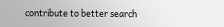contribute to better search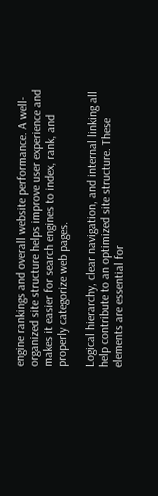engine rankings and overall website performance. A well-organized site structure helps improve user experience and makes it easier for search engines to index, rank, and properly categorize web pages.

Logical hierarchy, clear navigation, and internal linking all help contribute to an optimized site structure. These elements are essential for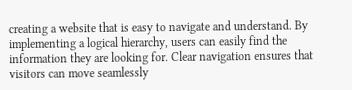creating a website that is easy to navigate and understand. By implementing a logical hierarchy, users can easily find the information they are looking for. Clear navigation ensures that visitors can move seamlessly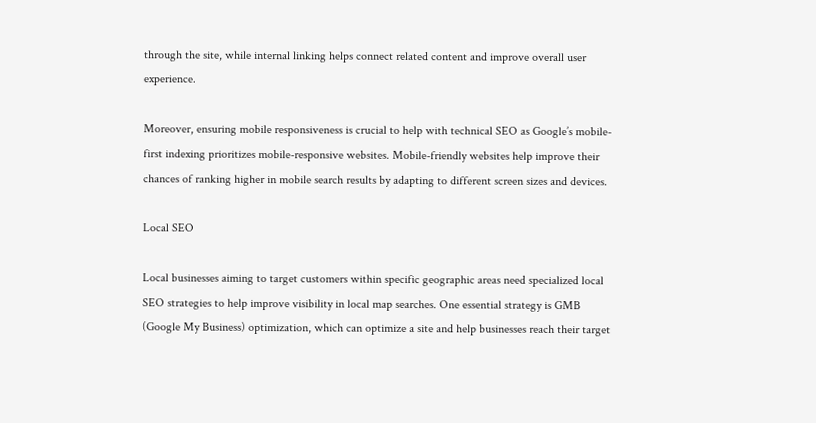through the site, while internal linking helps connect related content and improve overall user experience.

Moreover, ensuring mobile responsiveness is crucial to help with technical SEO as Google’s mobile-first indexing prioritizes mobile-responsive websites. Mobile-friendly websites help improve their chances of ranking higher in mobile search results by adapting to different screen sizes and devices.

Local SEO

Local businesses aiming to target customers within specific geographic areas need specialized local SEO strategies to help improve visibility in local map searches. One essential strategy is GMB (Google My Business) optimization, which can optimize a site and help businesses reach their target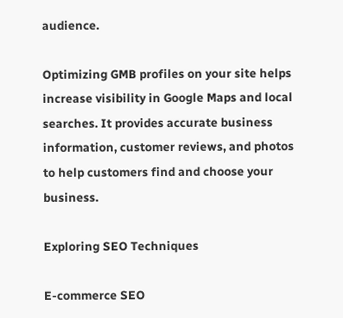audience.

Optimizing GMB profiles on your site helps increase visibility in Google Maps and local searches. It provides accurate business information, customer reviews, and photos to help customers find and choose your business.

Exploring SEO Techniques

E-commerce SEO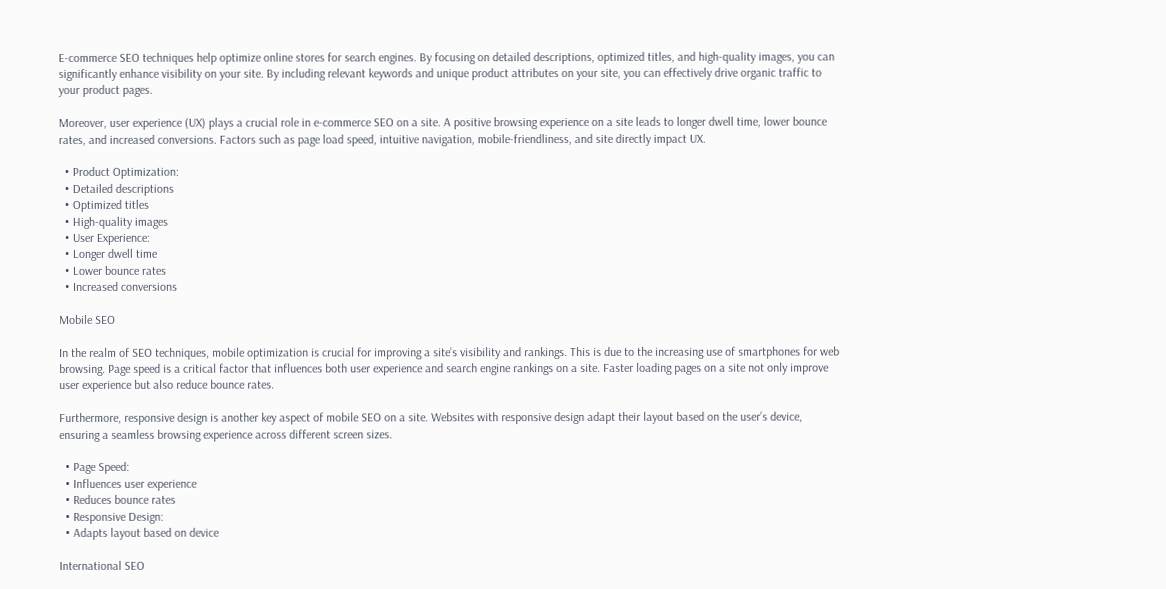E-commerce SEO techniques help optimize online stores for search engines. By focusing on detailed descriptions, optimized titles, and high-quality images, you can significantly enhance visibility on your site. By including relevant keywords and unique product attributes on your site, you can effectively drive organic traffic to your product pages.

Moreover, user experience (UX) plays a crucial role in e-commerce SEO on a site. A positive browsing experience on a site leads to longer dwell time, lower bounce rates, and increased conversions. Factors such as page load speed, intuitive navigation, mobile-friendliness, and site directly impact UX.

  • Product Optimization:
  • Detailed descriptions
  • Optimized titles
  • High-quality images
  • User Experience:
  • Longer dwell time
  • Lower bounce rates
  • Increased conversions

Mobile SEO

In the realm of SEO techniques, mobile optimization is crucial for improving a site’s visibility and rankings. This is due to the increasing use of smartphones for web browsing. Page speed is a critical factor that influences both user experience and search engine rankings on a site. Faster loading pages on a site not only improve user experience but also reduce bounce rates.

Furthermore, responsive design is another key aspect of mobile SEO on a site. Websites with responsive design adapt their layout based on the user’s device, ensuring a seamless browsing experience across different screen sizes.

  • Page Speed:
  • Influences user experience
  • Reduces bounce rates
  • Responsive Design:
  • Adapts layout based on device

International SEO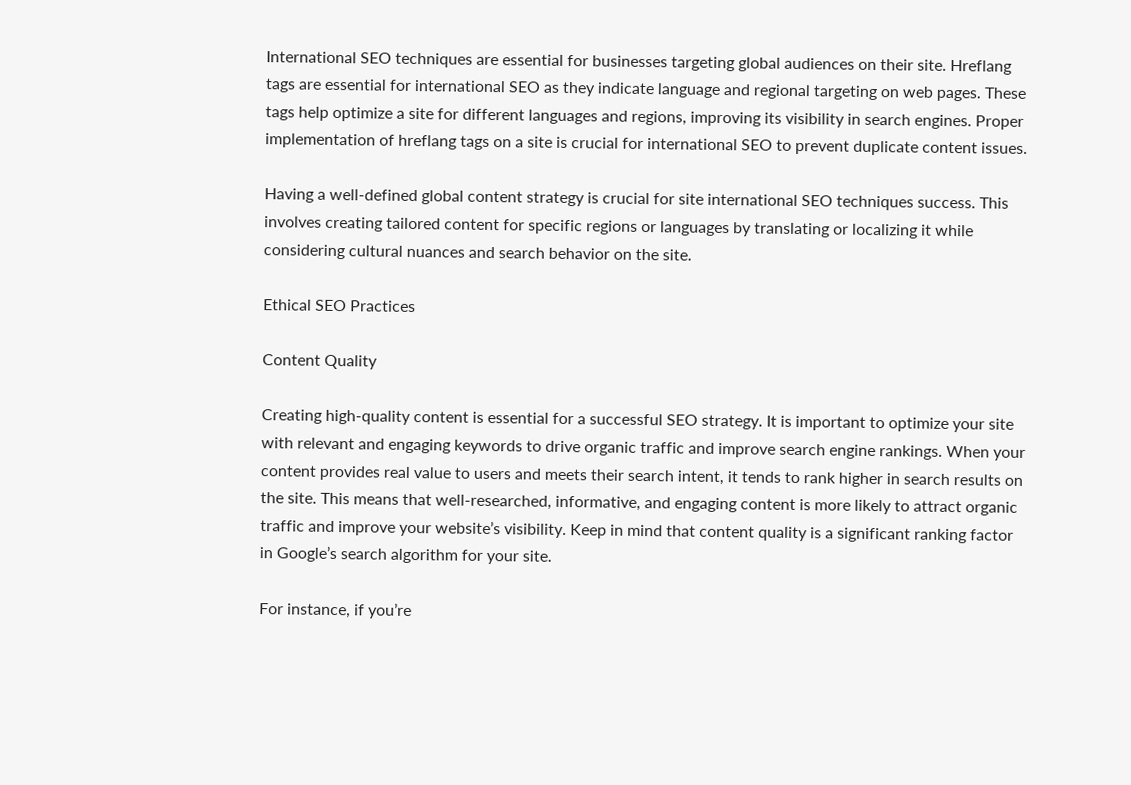International SEO techniques are essential for businesses targeting global audiences on their site. Hreflang tags are essential for international SEO as they indicate language and regional targeting on web pages. These tags help optimize a site for different languages and regions, improving its visibility in search engines. Proper implementation of hreflang tags on a site is crucial for international SEO to prevent duplicate content issues.

Having a well-defined global content strategy is crucial for site international SEO techniques success. This involves creating tailored content for specific regions or languages by translating or localizing it while considering cultural nuances and search behavior on the site.

Ethical SEO Practices

Content Quality

Creating high-quality content is essential for a successful SEO strategy. It is important to optimize your site with relevant and engaging keywords to drive organic traffic and improve search engine rankings. When your content provides real value to users and meets their search intent, it tends to rank higher in search results on the site. This means that well-researched, informative, and engaging content is more likely to attract organic traffic and improve your website’s visibility. Keep in mind that content quality is a significant ranking factor in Google’s search algorithm for your site.

For instance, if you’re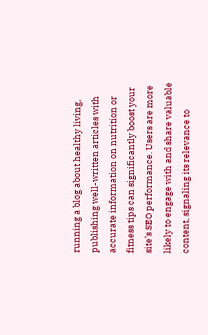running a blog about healthy living, publishing well-written articles with accurate information on nutrition or fitness tips can significantly boost your site’s SEO performance. Users are more likely to engage with and share valuable content, signaling its relevance to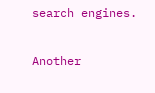search engines.

Another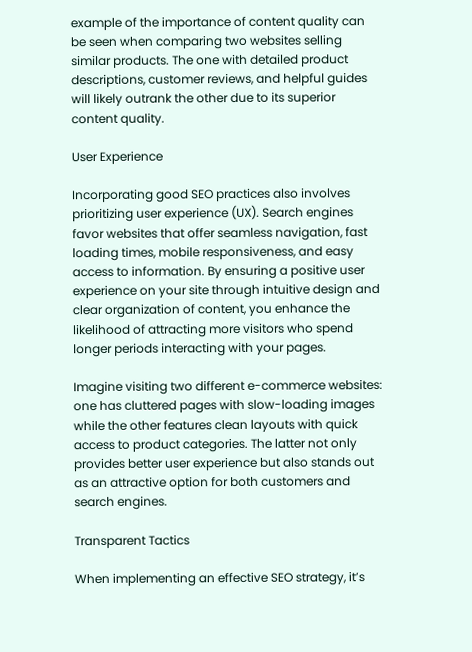example of the importance of content quality can be seen when comparing two websites selling similar products. The one with detailed product descriptions, customer reviews, and helpful guides will likely outrank the other due to its superior content quality.

User Experience

Incorporating good SEO practices also involves prioritizing user experience (UX). Search engines favor websites that offer seamless navigation, fast loading times, mobile responsiveness, and easy access to information. By ensuring a positive user experience on your site through intuitive design and clear organization of content, you enhance the likelihood of attracting more visitors who spend longer periods interacting with your pages.

Imagine visiting two different e-commerce websites: one has cluttered pages with slow-loading images while the other features clean layouts with quick access to product categories. The latter not only provides better user experience but also stands out as an attractive option for both customers and search engines.

Transparent Tactics

When implementing an effective SEO strategy, it’s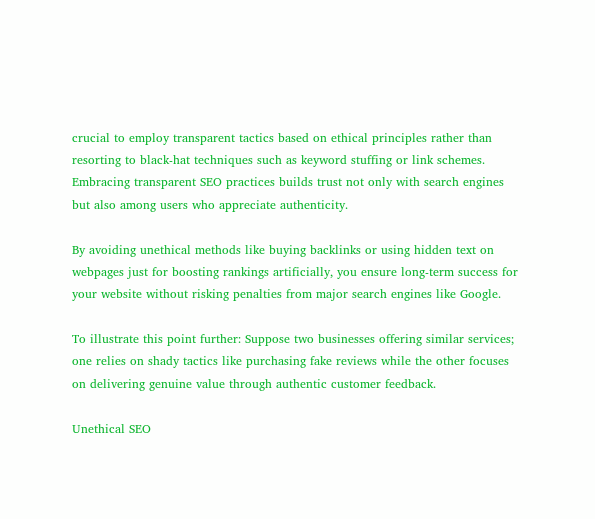crucial to employ transparent tactics based on ethical principles rather than resorting to black-hat techniques such as keyword stuffing or link schemes. Embracing transparent SEO practices builds trust not only with search engines but also among users who appreciate authenticity.

By avoiding unethical methods like buying backlinks or using hidden text on webpages just for boosting rankings artificially, you ensure long-term success for your website without risking penalties from major search engines like Google.

To illustrate this point further: Suppose two businesses offering similar services; one relies on shady tactics like purchasing fake reviews while the other focuses on delivering genuine value through authentic customer feedback.

Unethical SEO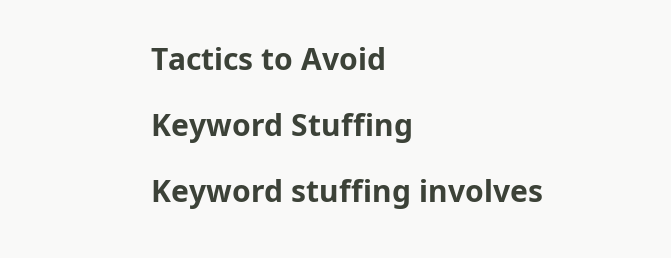Tactics to Avoid

Keyword Stuffing

Keyword stuffing involves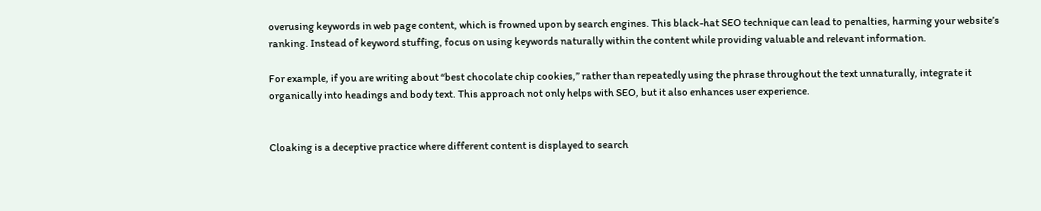overusing keywords in web page content, which is frowned upon by search engines. This black-hat SEO technique can lead to penalties, harming your website’s ranking. Instead of keyword stuffing, focus on using keywords naturally within the content while providing valuable and relevant information.

For example, if you are writing about “best chocolate chip cookies,” rather than repeatedly using the phrase throughout the text unnaturally, integrate it organically into headings and body text. This approach not only helps with SEO, but it also enhances user experience.


Cloaking is a deceptive practice where different content is displayed to search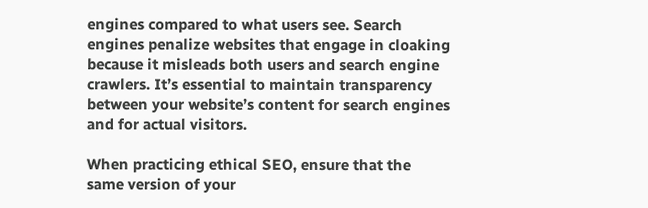engines compared to what users see. Search engines penalize websites that engage in cloaking because it misleads both users and search engine crawlers. It’s essential to maintain transparency between your website’s content for search engines and for actual visitors.

When practicing ethical SEO, ensure that the same version of your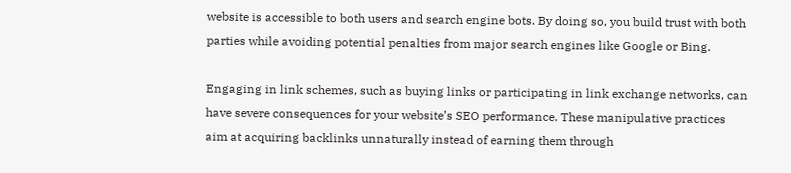website is accessible to both users and search engine bots. By doing so, you build trust with both parties while avoiding potential penalties from major search engines like Google or Bing.

Engaging in link schemes, such as buying links or participating in link exchange networks, can have severe consequences for your website’s SEO performance. These manipulative practices aim at acquiring backlinks unnaturally instead of earning them through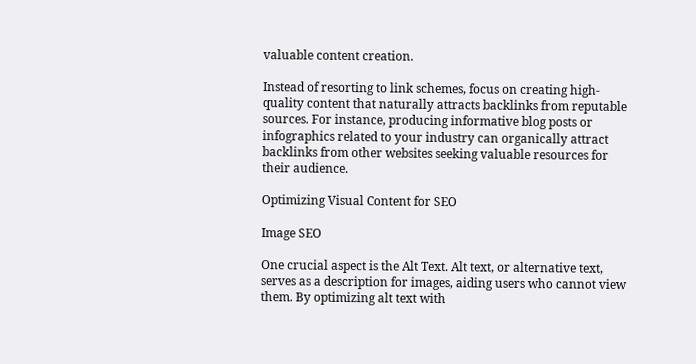valuable content creation.

Instead of resorting to link schemes, focus on creating high-quality content that naturally attracts backlinks from reputable sources. For instance, producing informative blog posts or infographics related to your industry can organically attract backlinks from other websites seeking valuable resources for their audience.

Optimizing Visual Content for SEO

Image SEO

One crucial aspect is the Alt Text. Alt text, or alternative text, serves as a description for images, aiding users who cannot view them. By optimizing alt text with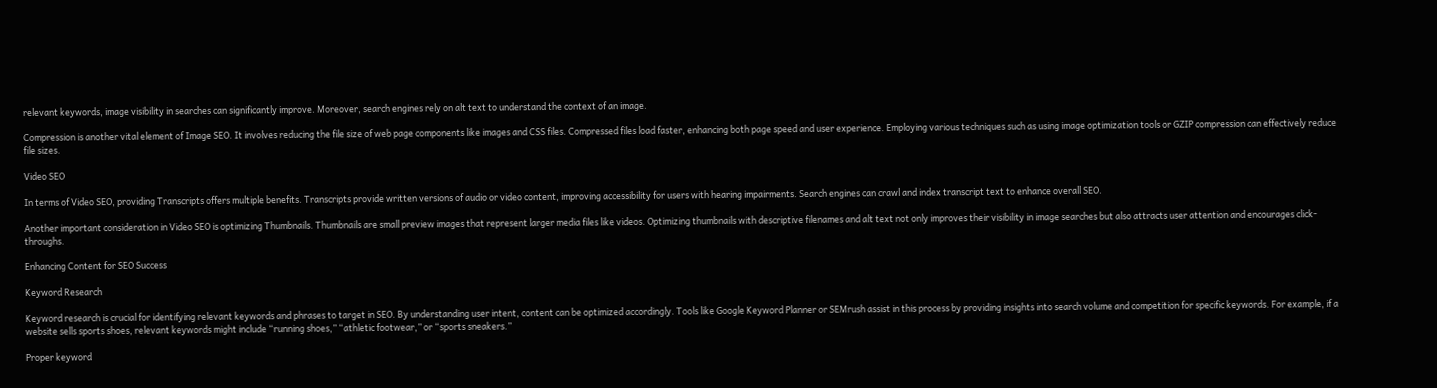relevant keywords, image visibility in searches can significantly improve. Moreover, search engines rely on alt text to understand the context of an image.

Compression is another vital element of Image SEO. It involves reducing the file size of web page components like images and CSS files. Compressed files load faster, enhancing both page speed and user experience. Employing various techniques such as using image optimization tools or GZIP compression can effectively reduce file sizes.

Video SEO

In terms of Video SEO, providing Transcripts offers multiple benefits. Transcripts provide written versions of audio or video content, improving accessibility for users with hearing impairments. Search engines can crawl and index transcript text to enhance overall SEO.

Another important consideration in Video SEO is optimizing Thumbnails. Thumbnails are small preview images that represent larger media files like videos. Optimizing thumbnails with descriptive filenames and alt text not only improves their visibility in image searches but also attracts user attention and encourages click-throughs.

Enhancing Content for SEO Success

Keyword Research

Keyword research is crucial for identifying relevant keywords and phrases to target in SEO. By understanding user intent, content can be optimized accordingly. Tools like Google Keyword Planner or SEMrush assist in this process by providing insights into search volume and competition for specific keywords. For example, if a website sells sports shoes, relevant keywords might include “running shoes,” “athletic footwear,” or “sports sneakers.”

Proper keyword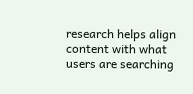research helps align content with what users are searching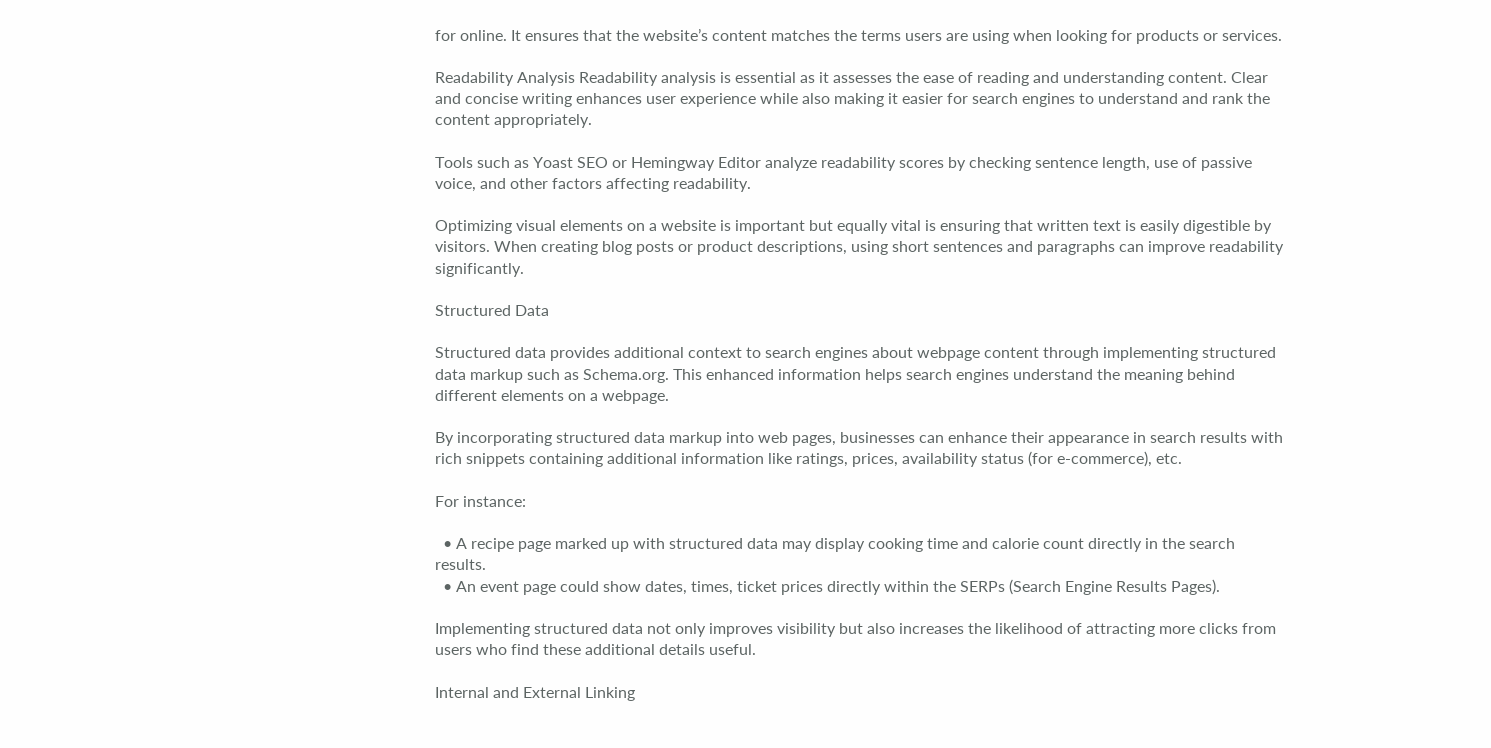for online. It ensures that the website’s content matches the terms users are using when looking for products or services.

Readability Analysis Readability analysis is essential as it assesses the ease of reading and understanding content. Clear and concise writing enhances user experience while also making it easier for search engines to understand and rank the content appropriately.

Tools such as Yoast SEO or Hemingway Editor analyze readability scores by checking sentence length, use of passive voice, and other factors affecting readability.

Optimizing visual elements on a website is important but equally vital is ensuring that written text is easily digestible by visitors. When creating blog posts or product descriptions, using short sentences and paragraphs can improve readability significantly.

Structured Data

Structured data provides additional context to search engines about webpage content through implementing structured data markup such as Schema.org. This enhanced information helps search engines understand the meaning behind different elements on a webpage.

By incorporating structured data markup into web pages, businesses can enhance their appearance in search results with rich snippets containing additional information like ratings, prices, availability status (for e-commerce), etc.

For instance:

  • A recipe page marked up with structured data may display cooking time and calorie count directly in the search results.
  • An event page could show dates, times, ticket prices directly within the SERPs (Search Engine Results Pages).

Implementing structured data not only improves visibility but also increases the likelihood of attracting more clicks from users who find these additional details useful.

Internal and External Linking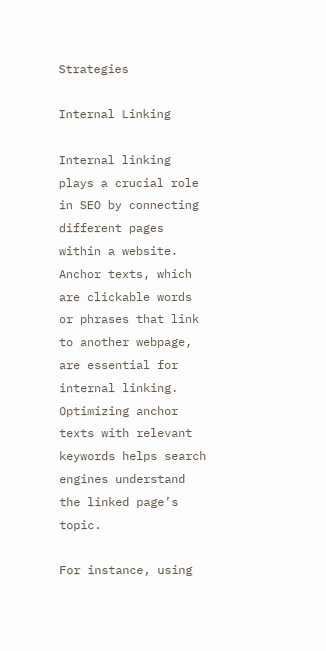Strategies

Internal Linking

Internal linking plays a crucial role in SEO by connecting different pages within a website. Anchor texts, which are clickable words or phrases that link to another webpage, are essential for internal linking. Optimizing anchor texts with relevant keywords helps search engines understand the linked page’s topic.

For instance, using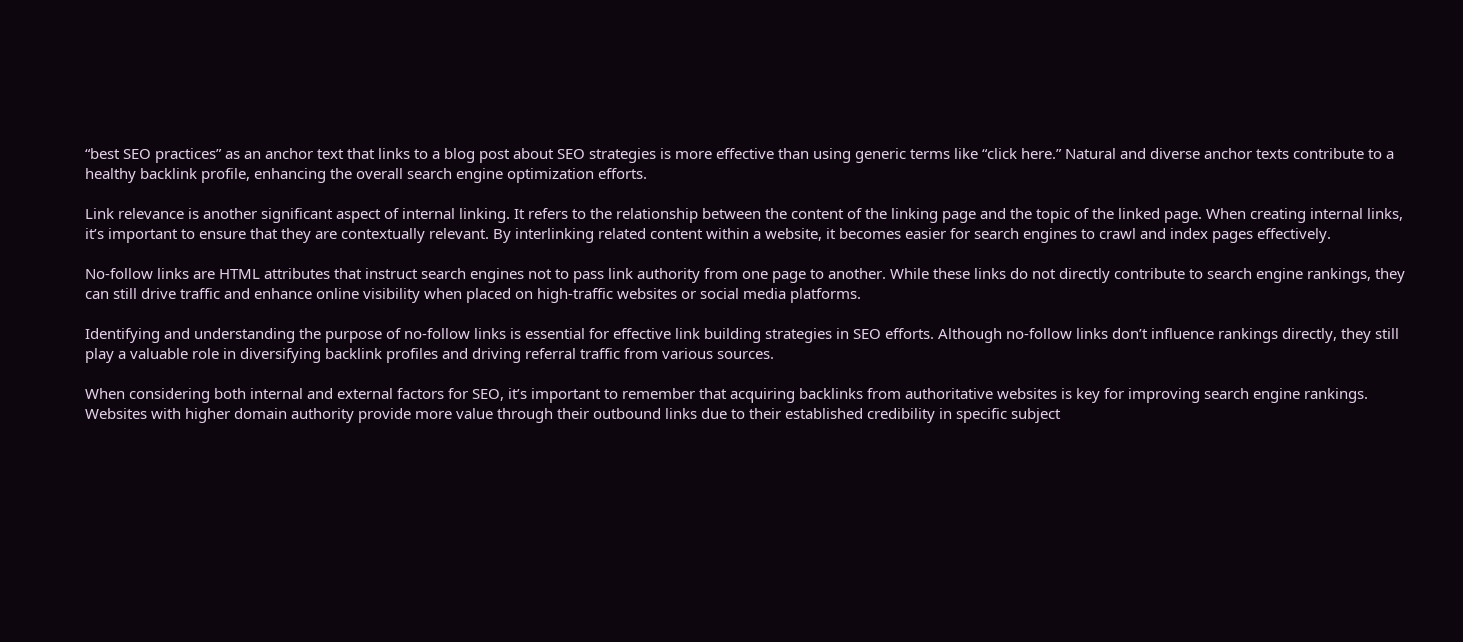“best SEO practices” as an anchor text that links to a blog post about SEO strategies is more effective than using generic terms like “click here.” Natural and diverse anchor texts contribute to a healthy backlink profile, enhancing the overall search engine optimization efforts.

Link relevance is another significant aspect of internal linking. It refers to the relationship between the content of the linking page and the topic of the linked page. When creating internal links, it’s important to ensure that they are contextually relevant. By interlinking related content within a website, it becomes easier for search engines to crawl and index pages effectively.

No-follow links are HTML attributes that instruct search engines not to pass link authority from one page to another. While these links do not directly contribute to search engine rankings, they can still drive traffic and enhance online visibility when placed on high-traffic websites or social media platforms.

Identifying and understanding the purpose of no-follow links is essential for effective link building strategies in SEO efforts. Although no-follow links don’t influence rankings directly, they still play a valuable role in diversifying backlink profiles and driving referral traffic from various sources.

When considering both internal and external factors for SEO, it’s important to remember that acquiring backlinks from authoritative websites is key for improving search engine rankings. Websites with higher domain authority provide more value through their outbound links due to their established credibility in specific subject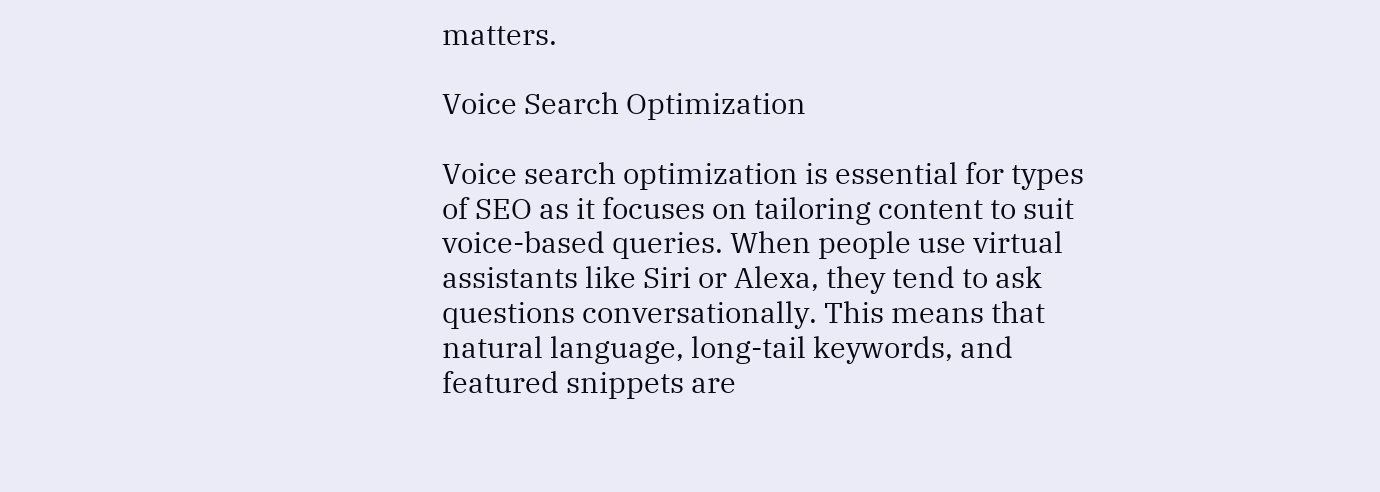matters.

Voice Search Optimization

Voice search optimization is essential for types of SEO as it focuses on tailoring content to suit voice-based queries. When people use virtual assistants like Siri or Alexa, they tend to ask questions conversationally. This means that natural language, long-tail keywords, and featured snippets are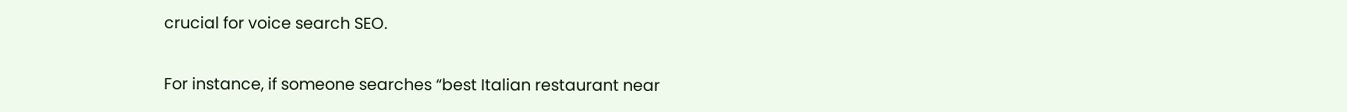crucial for voice search SEO.

For instance, if someone searches “best Italian restaurant near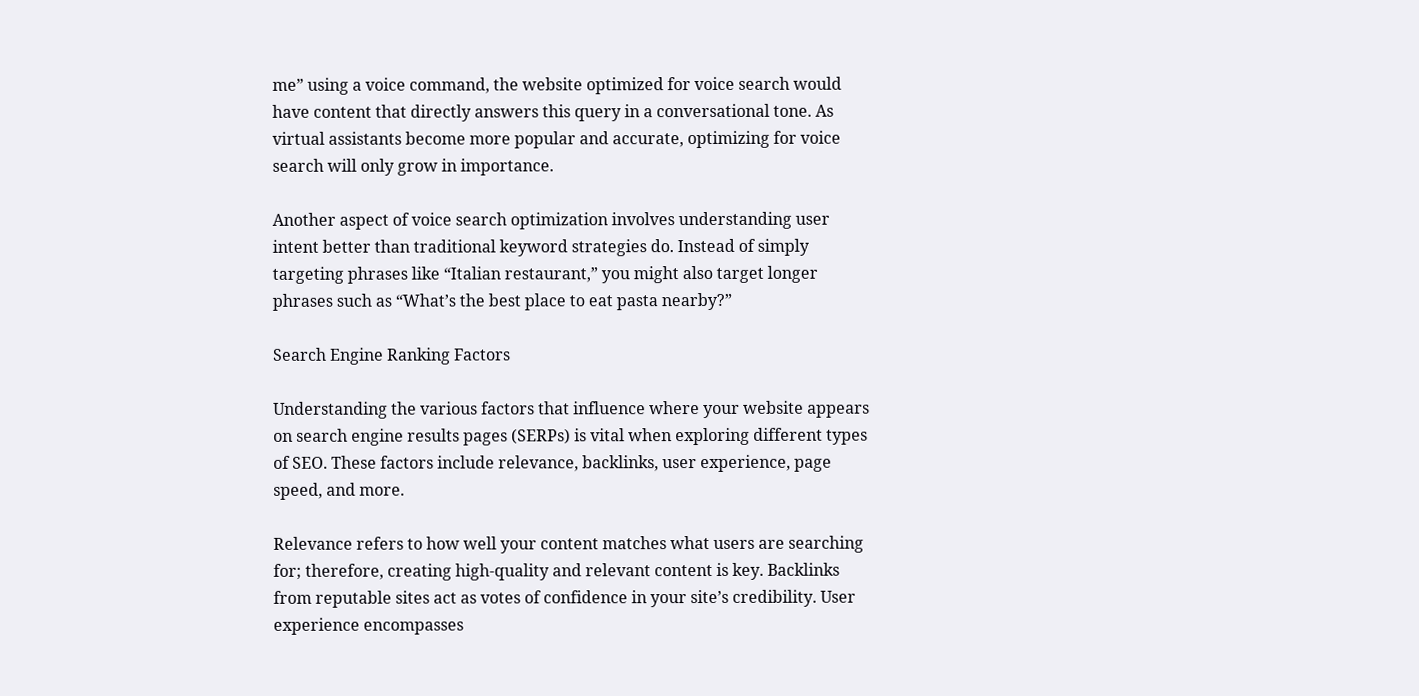me” using a voice command, the website optimized for voice search would have content that directly answers this query in a conversational tone. As virtual assistants become more popular and accurate, optimizing for voice search will only grow in importance.

Another aspect of voice search optimization involves understanding user intent better than traditional keyword strategies do. Instead of simply targeting phrases like “Italian restaurant,” you might also target longer phrases such as “What’s the best place to eat pasta nearby?”

Search Engine Ranking Factors

Understanding the various factors that influence where your website appears on search engine results pages (SERPs) is vital when exploring different types of SEO. These factors include relevance, backlinks, user experience, page speed, and more.

Relevance refers to how well your content matches what users are searching for; therefore, creating high-quality and relevant content is key. Backlinks from reputable sites act as votes of confidence in your site’s credibility. User experience encompasses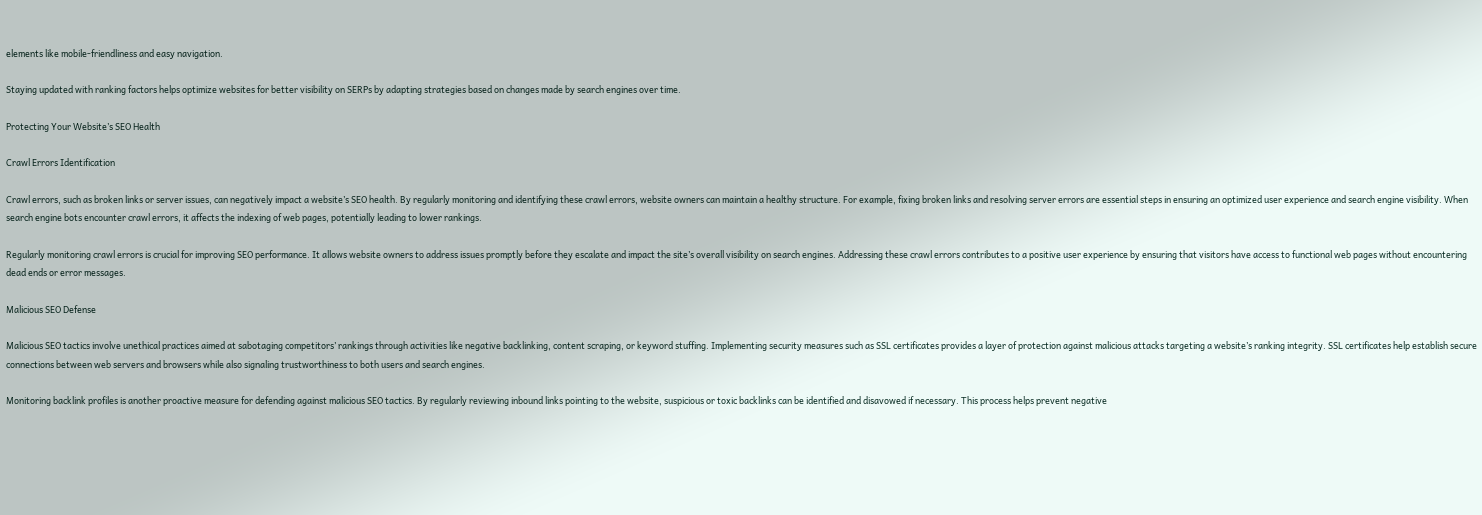elements like mobile-friendliness and easy navigation.

Staying updated with ranking factors helps optimize websites for better visibility on SERPs by adapting strategies based on changes made by search engines over time.

Protecting Your Website’s SEO Health

Crawl Errors Identification

Crawl errors, such as broken links or server issues, can negatively impact a website’s SEO health. By regularly monitoring and identifying these crawl errors, website owners can maintain a healthy structure. For example, fixing broken links and resolving server errors are essential steps in ensuring an optimized user experience and search engine visibility. When search engine bots encounter crawl errors, it affects the indexing of web pages, potentially leading to lower rankings.

Regularly monitoring crawl errors is crucial for improving SEO performance. It allows website owners to address issues promptly before they escalate and impact the site’s overall visibility on search engines. Addressing these crawl errors contributes to a positive user experience by ensuring that visitors have access to functional web pages without encountering dead ends or error messages.

Malicious SEO Defense

Malicious SEO tactics involve unethical practices aimed at sabotaging competitors’ rankings through activities like negative backlinking, content scraping, or keyword stuffing. Implementing security measures such as SSL certificates provides a layer of protection against malicious attacks targeting a website’s ranking integrity. SSL certificates help establish secure connections between web servers and browsers while also signaling trustworthiness to both users and search engines.

Monitoring backlink profiles is another proactive measure for defending against malicious SEO tactics. By regularly reviewing inbound links pointing to the website, suspicious or toxic backlinks can be identified and disavowed if necessary. This process helps prevent negative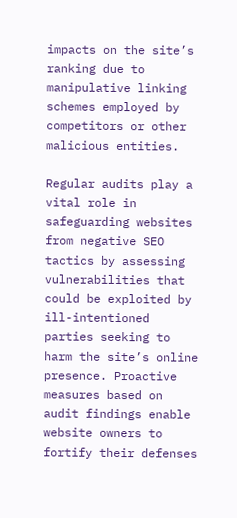impacts on the site’s ranking due to manipulative linking schemes employed by competitors or other malicious entities.

Regular audits play a vital role in safeguarding websites from negative SEO tactics by assessing vulnerabilities that could be exploited by ill-intentioned parties seeking to harm the site’s online presence. Proactive measures based on audit findings enable website owners to fortify their defenses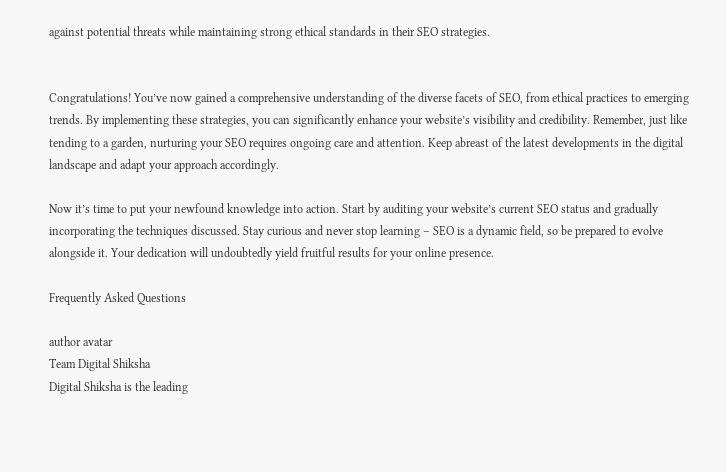against potential threats while maintaining strong ethical standards in their SEO strategies.


Congratulations! You’ve now gained a comprehensive understanding of the diverse facets of SEO, from ethical practices to emerging trends. By implementing these strategies, you can significantly enhance your website’s visibility and credibility. Remember, just like tending to a garden, nurturing your SEO requires ongoing care and attention. Keep abreast of the latest developments in the digital landscape and adapt your approach accordingly.

Now it’s time to put your newfound knowledge into action. Start by auditing your website’s current SEO status and gradually incorporating the techniques discussed. Stay curious and never stop learning – SEO is a dynamic field, so be prepared to evolve alongside it. Your dedication will undoubtedly yield fruitful results for your online presence.

Frequently Asked Questions

author avatar
Team Digital Shiksha
Digital Shiksha is the leading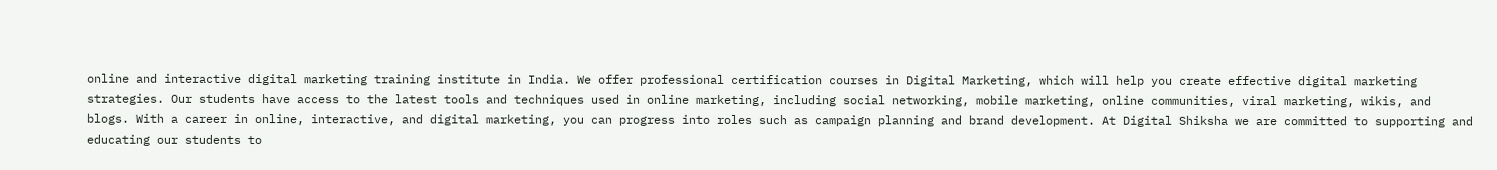online and interactive digital marketing training institute in India. We offer professional certification courses in Digital Marketing, which will help you create effective digital marketing strategies. Our students have access to the latest tools and techniques used in online marketing, including social networking, mobile marketing, online communities, viral marketing, wikis, and blogs. With a career in online, interactive, and digital marketing, you can progress into roles such as campaign planning and brand development. At Digital Shiksha we are committed to supporting and educating our students to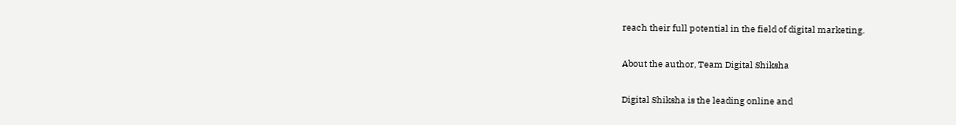reach their full potential in the field of digital marketing.

About the author, Team Digital Shiksha

Digital Shiksha is the leading online and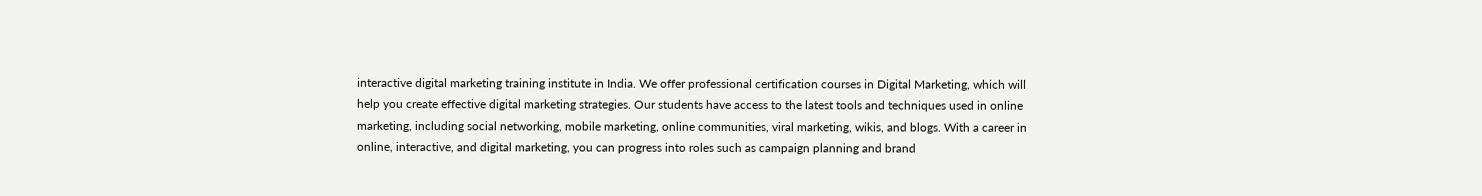interactive digital marketing training institute in India. We offer professional certification courses in Digital Marketing, which will help you create effective digital marketing strategies. Our students have access to the latest tools and techniques used in online marketing, including social networking, mobile marketing, online communities, viral marketing, wikis, and blogs. With a career in online, interactive, and digital marketing, you can progress into roles such as campaign planning and brand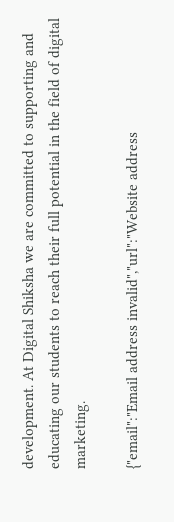development. At Digital Shiksha we are committed to supporting and educating our students to reach their full potential in the field of digital marketing.

{"email":"Email address invalid","url":"Website address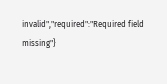invalid","required":"Required field missing"}